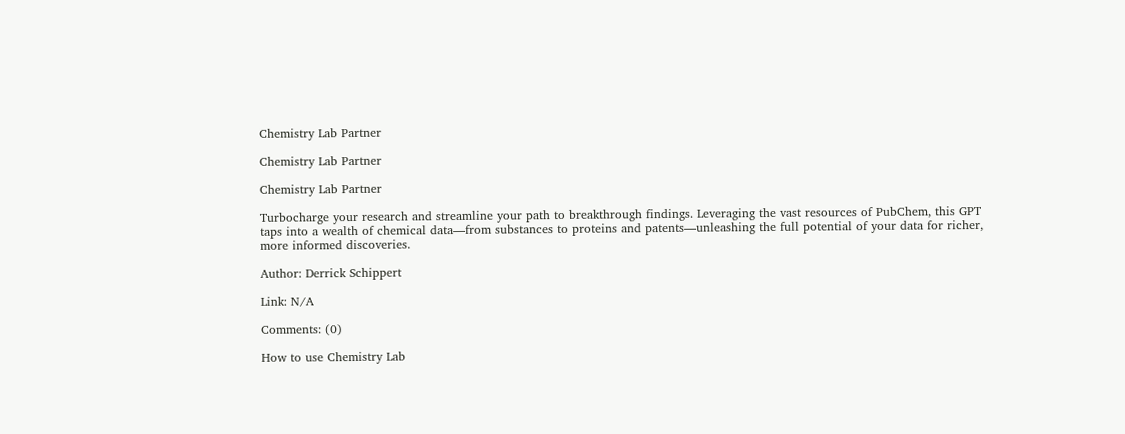Chemistry Lab Partner

Chemistry Lab Partner

Chemistry Lab Partner

Turbocharge your research and streamline your path to breakthrough findings. Leveraging the vast resources of PubChem, this GPT taps into a wealth of chemical data—from substances to proteins and patents—unleashing the full potential of your data for richer, more informed discoveries.

Author: Derrick Schippert

Link: N/A

Comments: (0)

How to use Chemistry Lab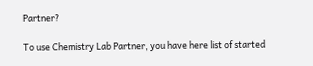Partner?

To use Chemistry Lab Partner, you have here list of started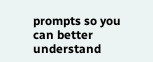prompts so you can better understand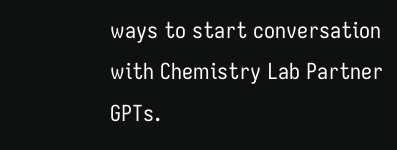ways to start conversation with Chemistry Lab Partner GPTs.